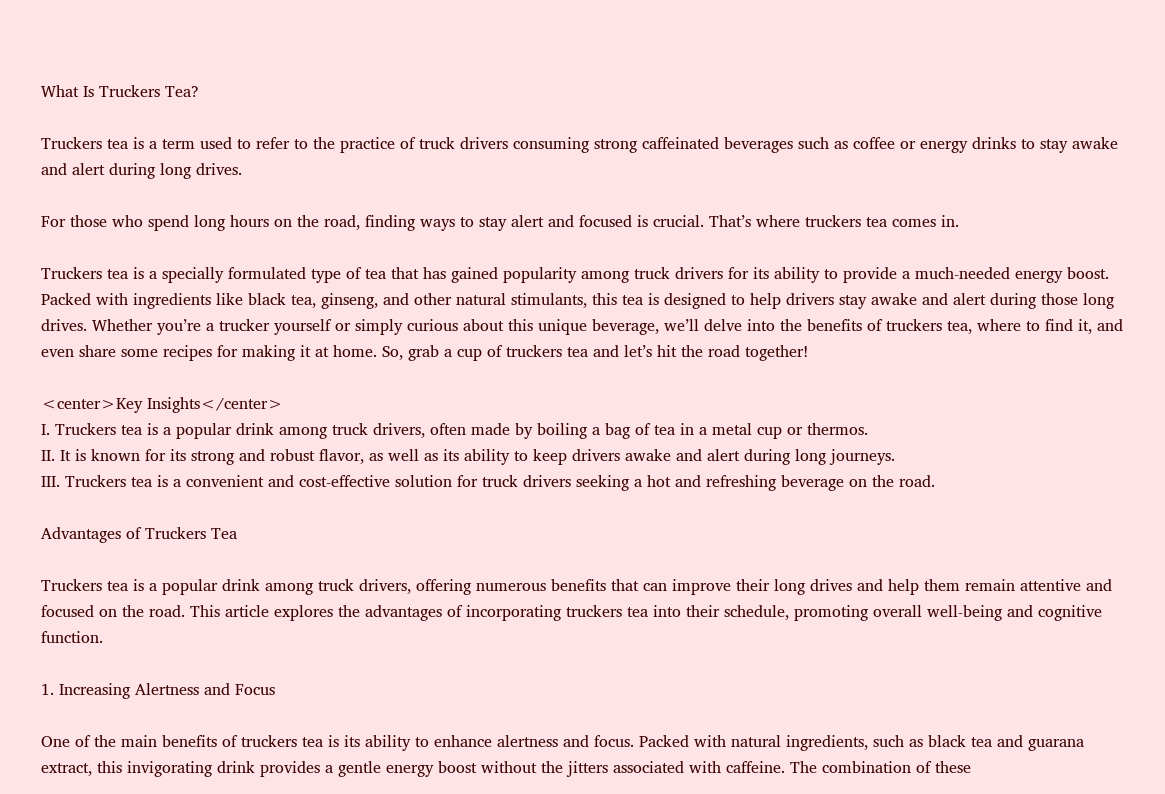What Is Truckers Tea?

Truckers tea is a term used to refer to the practice of truck drivers consuming strong caffeinated beverages such as coffee or energy drinks to stay awake and alert during long drives.

For those who spend long hours on the road, finding ways to stay alert and focused is crucial. That’s where truckers tea comes in.

Truckers tea is a specially formulated type of tea that has gained popularity among truck drivers for its ability to provide a much-needed energy boost. Packed with ingredients like black tea, ginseng, and other natural stimulants, this tea is designed to help drivers stay awake and alert during those long drives. Whether you’re a trucker yourself or simply curious about this unique beverage, we’ll delve into the benefits of truckers tea, where to find it, and even share some recipes for making it at home. So, grab a cup of truckers tea and let’s hit the road together!

<center>Key Insights</center>
I. Truckers tea is a popular drink among truck drivers, often made by boiling a bag of tea in a metal cup or thermos.
II. It is known for its strong and robust flavor, as well as its ability to keep drivers awake and alert during long journeys.
III. Truckers tea is a convenient and cost-effective solution for truck drivers seeking a hot and refreshing beverage on the road.

Advantages of Truckers Tea

Truckers tea is a popular drink among truck drivers, offering numerous benefits that can improve their long drives and help them remain attentive and focused on the road. This article explores the advantages of incorporating truckers tea into their schedule, promoting overall well-being and cognitive function.

1. Increasing Alertness and Focus

One of the main benefits of truckers tea is its ability to enhance alertness and focus. Packed with natural ingredients, such as black tea and guarana extract, this invigorating drink provides a gentle energy boost without the jitters associated with caffeine. The combination of these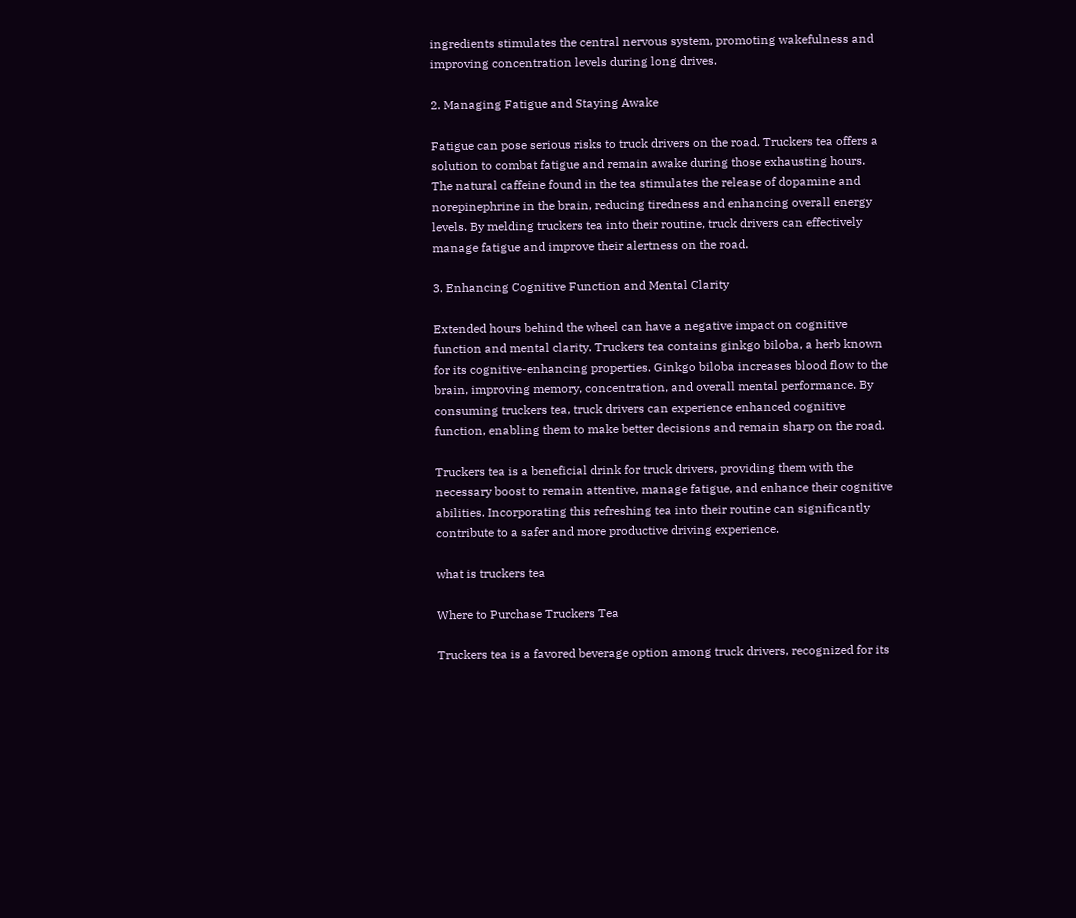ingredients stimulates the central nervous system, promoting wakefulness and improving concentration levels during long drives.

2. Managing Fatigue and Staying Awake

Fatigue can pose serious risks to truck drivers on the road. Truckers tea offers a solution to combat fatigue and remain awake during those exhausting hours. The natural caffeine found in the tea stimulates the release of dopamine and norepinephrine in the brain, reducing tiredness and enhancing overall energy levels. By melding truckers tea into their routine, truck drivers can effectively manage fatigue and improve their alertness on the road.

3. Enhancing Cognitive Function and Mental Clarity

Extended hours behind the wheel can have a negative impact on cognitive function and mental clarity. Truckers tea contains ginkgo biloba, a herb known for its cognitive-enhancing properties. Ginkgo biloba increases blood flow to the brain, improving memory, concentration, and overall mental performance. By consuming truckers tea, truck drivers can experience enhanced cognitive function, enabling them to make better decisions and remain sharp on the road.

Truckers tea is a beneficial drink for truck drivers, providing them with the necessary boost to remain attentive, manage fatigue, and enhance their cognitive abilities. Incorporating this refreshing tea into their routine can significantly contribute to a safer and more productive driving experience.

what is truckers tea

Where to Purchase Truckers Tea

Truckers tea is a favored beverage option among truck drivers, recognized for its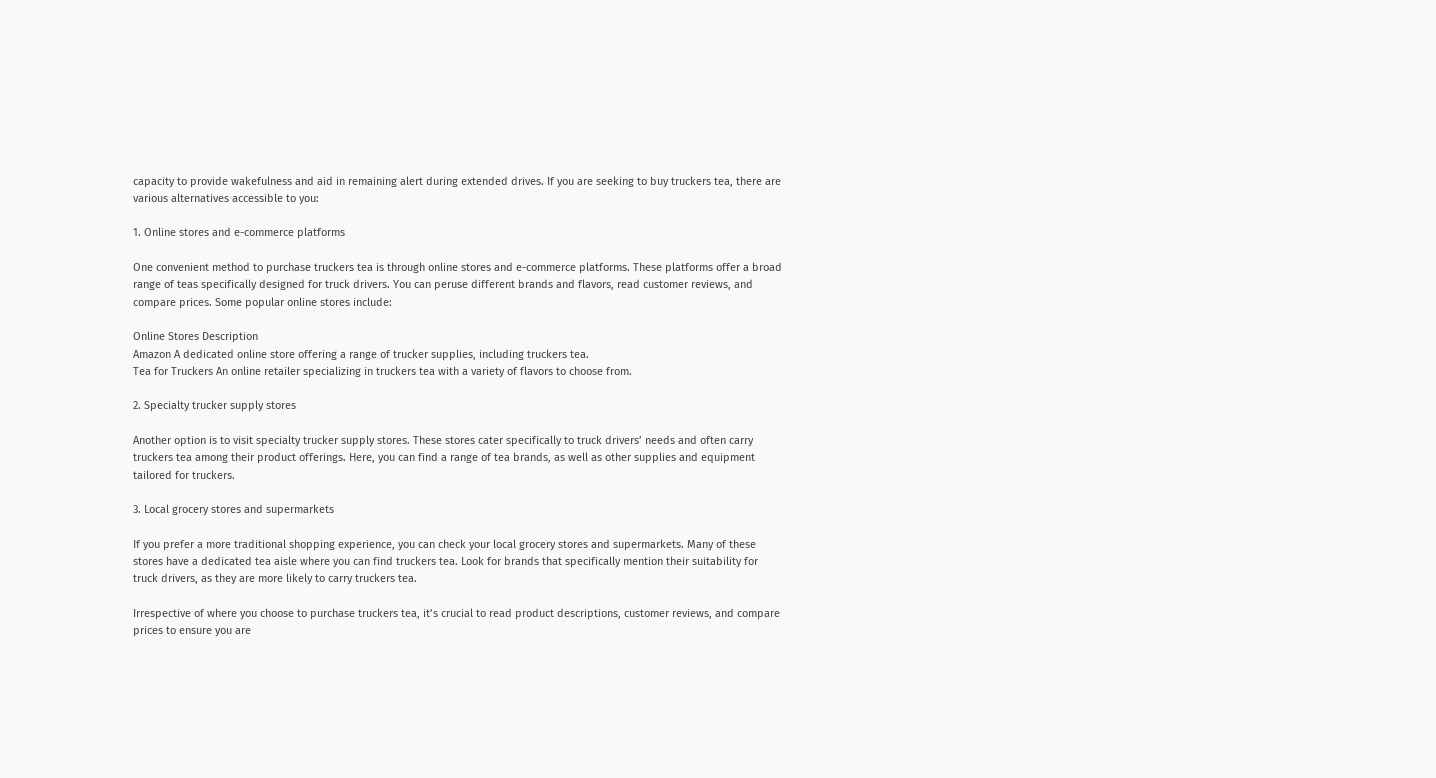capacity to provide wakefulness and aid in remaining alert during extended drives. If you are seeking to buy truckers tea, there are various alternatives accessible to you:

1. Online stores and e-commerce platforms

One convenient method to purchase truckers tea is through online stores and e-commerce platforms. These platforms offer a broad range of teas specifically designed for truck drivers. You can peruse different brands and flavors, read customer reviews, and compare prices. Some popular online stores include:

Online Stores Description
Amazon A dedicated online store offering a range of trucker supplies, including truckers tea.
Tea for Truckers An online retailer specializing in truckers tea with a variety of flavors to choose from.

2. Specialty trucker supply stores

Another option is to visit specialty trucker supply stores. These stores cater specifically to truck drivers’ needs and often carry truckers tea among their product offerings. Here, you can find a range of tea brands, as well as other supplies and equipment tailored for truckers.

3. Local grocery stores and supermarkets

If you prefer a more traditional shopping experience, you can check your local grocery stores and supermarkets. Many of these stores have a dedicated tea aisle where you can find truckers tea. Look for brands that specifically mention their suitability for truck drivers, as they are more likely to carry truckers tea.

Irrespective of where you choose to purchase truckers tea, it’s crucial to read product descriptions, customer reviews, and compare prices to ensure you are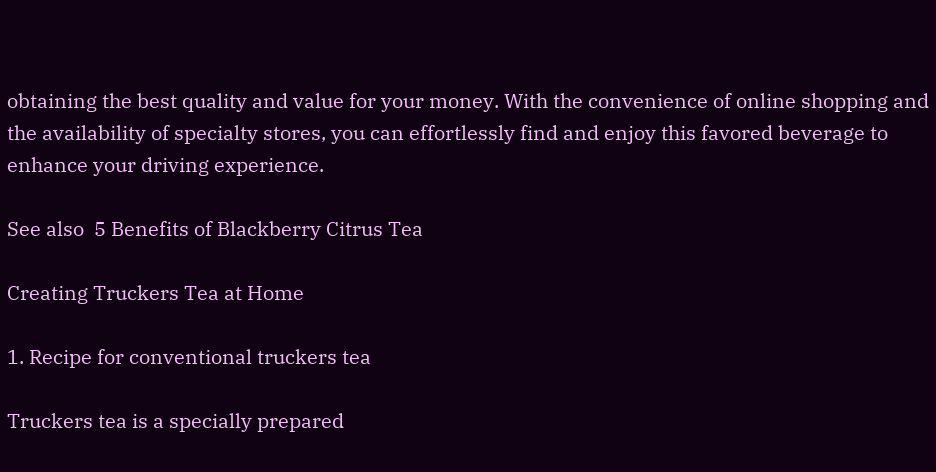obtaining the best quality and value for your money. With the convenience of online shopping and the availability of specialty stores, you can effortlessly find and enjoy this favored beverage to enhance your driving experience.

See also  5 Benefits of Blackberry Citrus Tea

Creating Truckers Tea at Home

1. Recipe for conventional truckers tea

Truckers tea is a specially prepared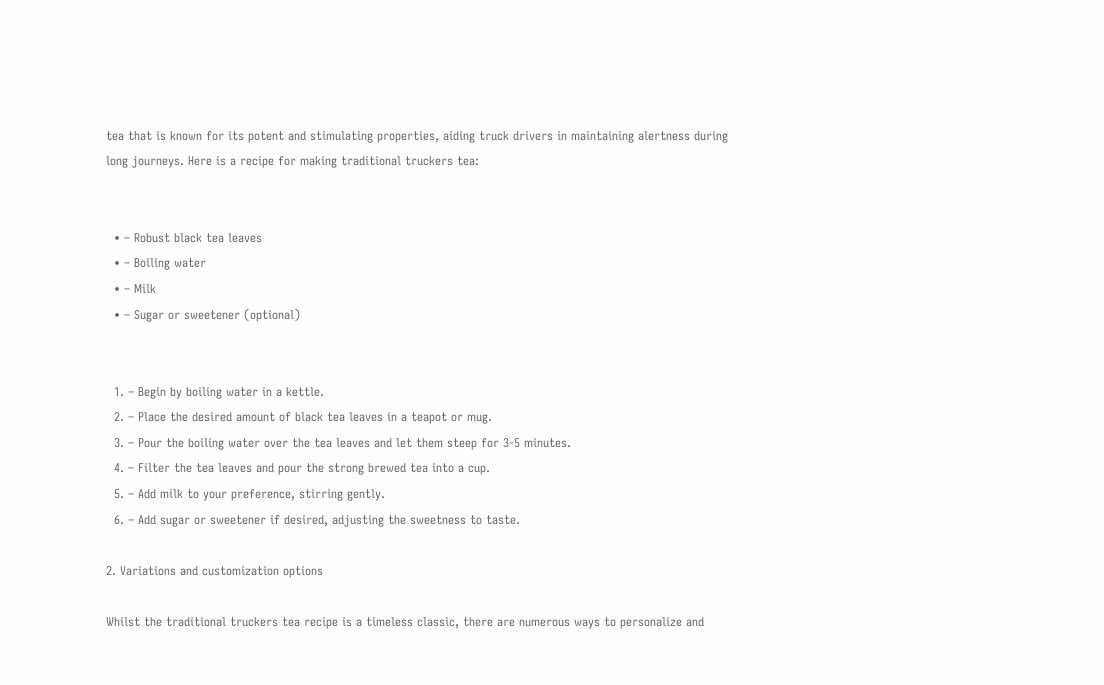tea that is known for its potent and stimulating properties, aiding truck drivers in maintaining alertness during long journeys. Here is a recipe for making traditional truckers tea:


  • – Robust black tea leaves
  • – Boiling water
  • – Milk
  • – Sugar or sweetener (optional)


  1. – Begin by boiling water in a kettle.
  2. – Place the desired amount of black tea leaves in a teapot or mug.
  3. – Pour the boiling water over the tea leaves and let them steep for 3-5 minutes.
  4. – Filter the tea leaves and pour the strong brewed tea into a cup.
  5. – Add milk to your preference, stirring gently.
  6. – Add sugar or sweetener if desired, adjusting the sweetness to taste.

2. Variations and customization options

Whilst the traditional truckers tea recipe is a timeless classic, there are numerous ways to personalize and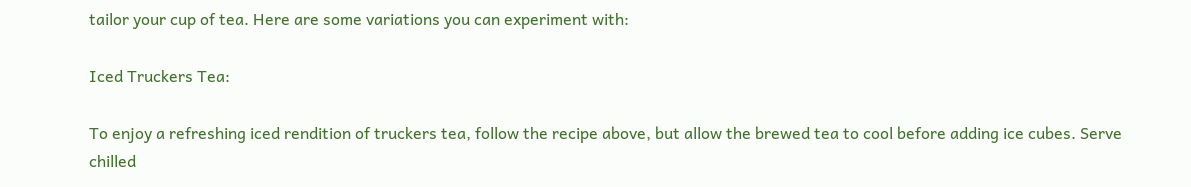tailor your cup of tea. Here are some variations you can experiment with:

Iced Truckers Tea:

To enjoy a refreshing iced rendition of truckers tea, follow the recipe above, but allow the brewed tea to cool before adding ice cubes. Serve chilled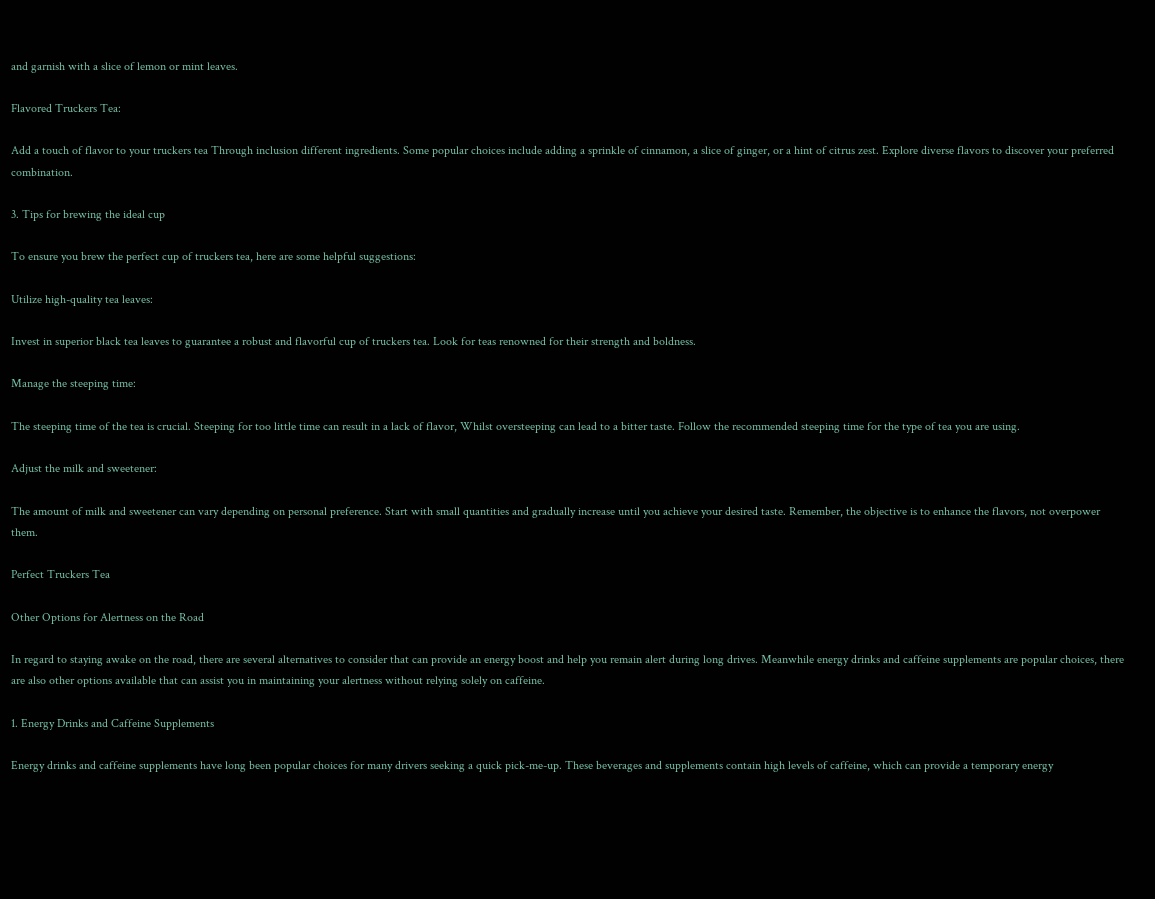and garnish with a slice of lemon or mint leaves.

Flavored Truckers Tea:

Add a touch of flavor to your truckers tea Through inclusion different ingredients. Some popular choices include adding a sprinkle of cinnamon, a slice of ginger, or a hint of citrus zest. Explore diverse flavors to discover your preferred combination.

3. Tips for brewing the ideal cup

To ensure you brew the perfect cup of truckers tea, here are some helpful suggestions:

Utilize high-quality tea leaves:

Invest in superior black tea leaves to guarantee a robust and flavorful cup of truckers tea. Look for teas renowned for their strength and boldness.

Manage the steeping time:

The steeping time of the tea is crucial. Steeping for too little time can result in a lack of flavor, Whilst oversteeping can lead to a bitter taste. Follow the recommended steeping time for the type of tea you are using.

Adjust the milk and sweetener:

The amount of milk and sweetener can vary depending on personal preference. Start with small quantities and gradually increase until you achieve your desired taste. Remember, the objective is to enhance the flavors, not overpower them.

Perfect Truckers Tea

Other Options for Alertness on the Road

In regard to staying awake on the road, there are several alternatives to consider that can provide an energy boost and help you remain alert during long drives. Meanwhile energy drinks and caffeine supplements are popular choices, there are also other options available that can assist you in maintaining your alertness without relying solely on caffeine.

1. Energy Drinks and Caffeine Supplements

Energy drinks and caffeine supplements have long been popular choices for many drivers seeking a quick pick-me-up. These beverages and supplements contain high levels of caffeine, which can provide a temporary energy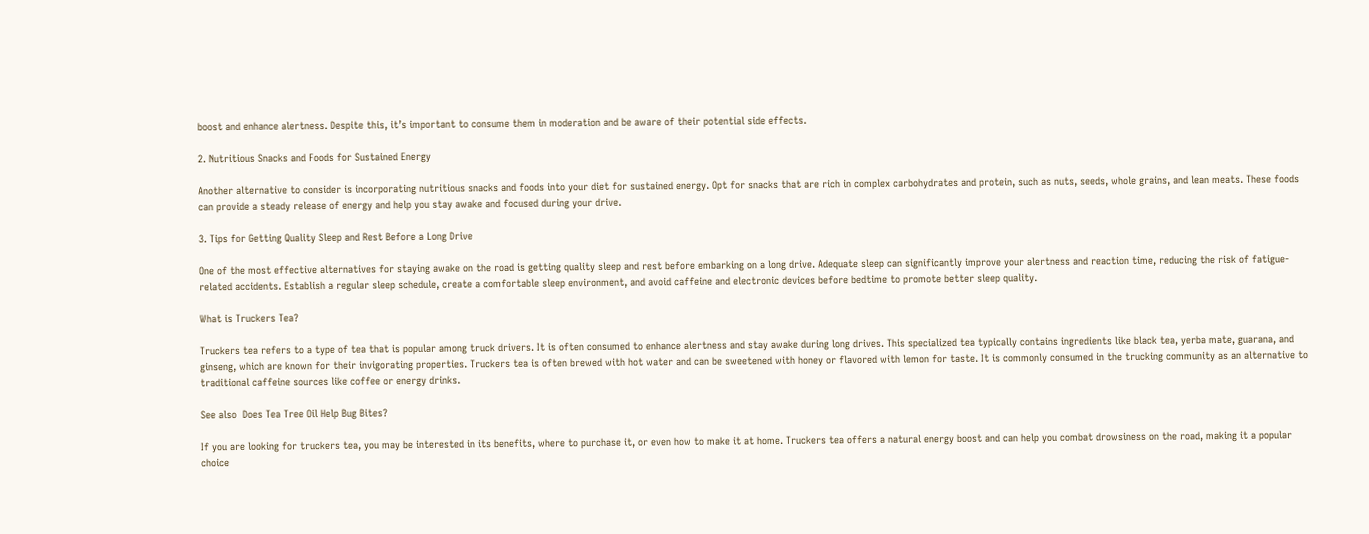boost and enhance alertness. Despite this, it’s important to consume them in moderation and be aware of their potential side effects.

2. Nutritious Snacks and Foods for Sustained Energy

Another alternative to consider is incorporating nutritious snacks and foods into your diet for sustained energy. Opt for snacks that are rich in complex carbohydrates and protein, such as nuts, seeds, whole grains, and lean meats. These foods can provide a steady release of energy and help you stay awake and focused during your drive.

3. Tips for Getting Quality Sleep and Rest Before a Long Drive

One of the most effective alternatives for staying awake on the road is getting quality sleep and rest before embarking on a long drive. Adequate sleep can significantly improve your alertness and reaction time, reducing the risk of fatigue-related accidents. Establish a regular sleep schedule, create a comfortable sleep environment, and avoid caffeine and electronic devices before bedtime to promote better sleep quality.

What is Truckers Tea?

Truckers tea refers to a type of tea that is popular among truck drivers. It is often consumed to enhance alertness and stay awake during long drives. This specialized tea typically contains ingredients like black tea, yerba mate, guarana, and ginseng, which are known for their invigorating properties. Truckers tea is often brewed with hot water and can be sweetened with honey or flavored with lemon for taste. It is commonly consumed in the trucking community as an alternative to traditional caffeine sources like coffee or energy drinks.

See also  Does Tea Tree Oil Help Bug Bites?

If you are looking for truckers tea, you may be interested in its benefits, where to purchase it, or even how to make it at home. Truckers tea offers a natural energy boost and can help you combat drowsiness on the road, making it a popular choice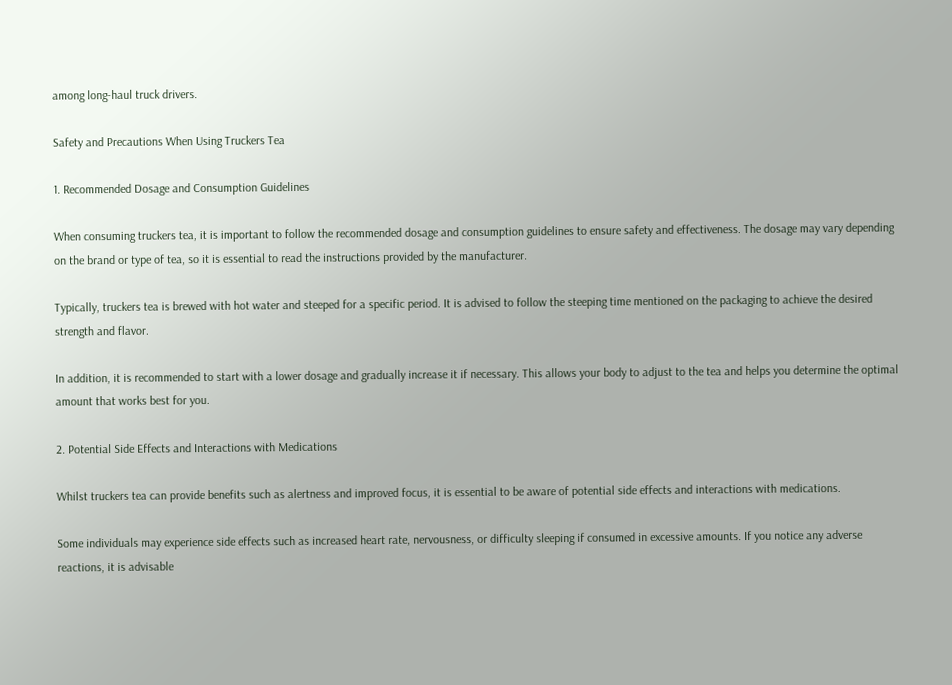among long-haul truck drivers.

Safety and Precautions When Using Truckers Tea

1. Recommended Dosage and Consumption Guidelines

When consuming truckers tea, it is important to follow the recommended dosage and consumption guidelines to ensure safety and effectiveness. The dosage may vary depending on the brand or type of tea, so it is essential to read the instructions provided by the manufacturer.

Typically, truckers tea is brewed with hot water and steeped for a specific period. It is advised to follow the steeping time mentioned on the packaging to achieve the desired strength and flavor.

In addition, it is recommended to start with a lower dosage and gradually increase it if necessary. This allows your body to adjust to the tea and helps you determine the optimal amount that works best for you.

2. Potential Side Effects and Interactions with Medications

Whilst truckers tea can provide benefits such as alertness and improved focus, it is essential to be aware of potential side effects and interactions with medications.

Some individuals may experience side effects such as increased heart rate, nervousness, or difficulty sleeping if consumed in excessive amounts. If you notice any adverse reactions, it is advisable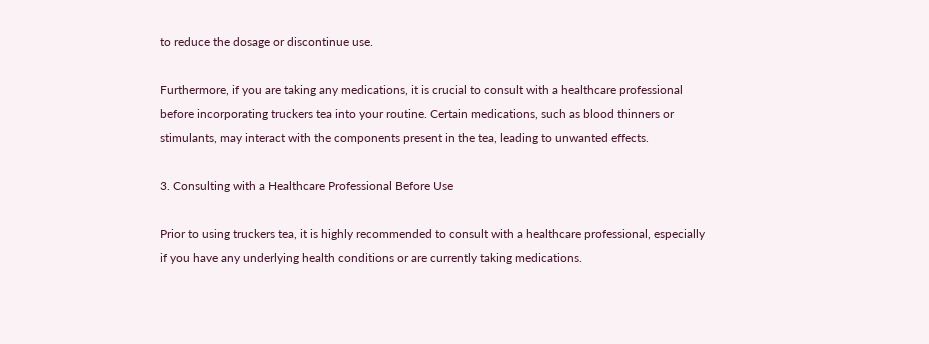to reduce the dosage or discontinue use.

Furthermore, if you are taking any medications, it is crucial to consult with a healthcare professional before incorporating truckers tea into your routine. Certain medications, such as blood thinners or stimulants, may interact with the components present in the tea, leading to unwanted effects.

3. Consulting with a Healthcare Professional Before Use

Prior to using truckers tea, it is highly recommended to consult with a healthcare professional, especially if you have any underlying health conditions or are currently taking medications.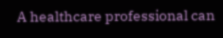A healthcare professional can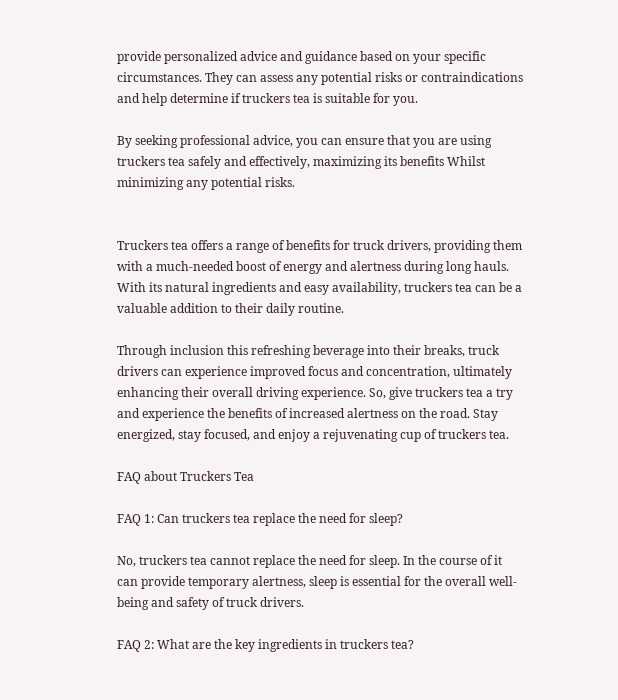provide personalized advice and guidance based on your specific circumstances. They can assess any potential risks or contraindications and help determine if truckers tea is suitable for you.

By seeking professional advice, you can ensure that you are using truckers tea safely and effectively, maximizing its benefits Whilst minimizing any potential risks.


Truckers tea offers a range of benefits for truck drivers, providing them with a much-needed boost of energy and alertness during long hauls. With its natural ingredients and easy availability, truckers tea can be a valuable addition to their daily routine.

Through inclusion this refreshing beverage into their breaks, truck drivers can experience improved focus and concentration, ultimately enhancing their overall driving experience. So, give truckers tea a try and experience the benefits of increased alertness on the road. Stay energized, stay focused, and enjoy a rejuvenating cup of truckers tea.

FAQ about Truckers Tea

FAQ 1: Can truckers tea replace the need for sleep?

No, truckers tea cannot replace the need for sleep. In the course of it can provide temporary alertness, sleep is essential for the overall well-being and safety of truck drivers.

FAQ 2: What are the key ingredients in truckers tea?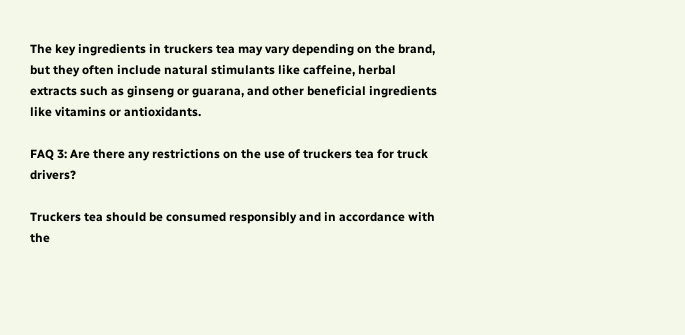The key ingredients in truckers tea may vary depending on the brand, but they often include natural stimulants like caffeine, herbal extracts such as ginseng or guarana, and other beneficial ingredients like vitamins or antioxidants.

FAQ 3: Are there any restrictions on the use of truckers tea for truck drivers?

Truckers tea should be consumed responsibly and in accordance with the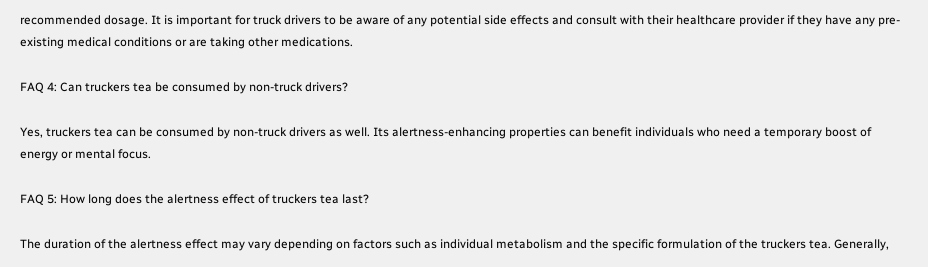recommended dosage. It is important for truck drivers to be aware of any potential side effects and consult with their healthcare provider if they have any pre-existing medical conditions or are taking other medications.

FAQ 4: Can truckers tea be consumed by non-truck drivers?

Yes, truckers tea can be consumed by non-truck drivers as well. Its alertness-enhancing properties can benefit individuals who need a temporary boost of energy or mental focus.

FAQ 5: How long does the alertness effect of truckers tea last?

The duration of the alertness effect may vary depending on factors such as individual metabolism and the specific formulation of the truckers tea. Generally,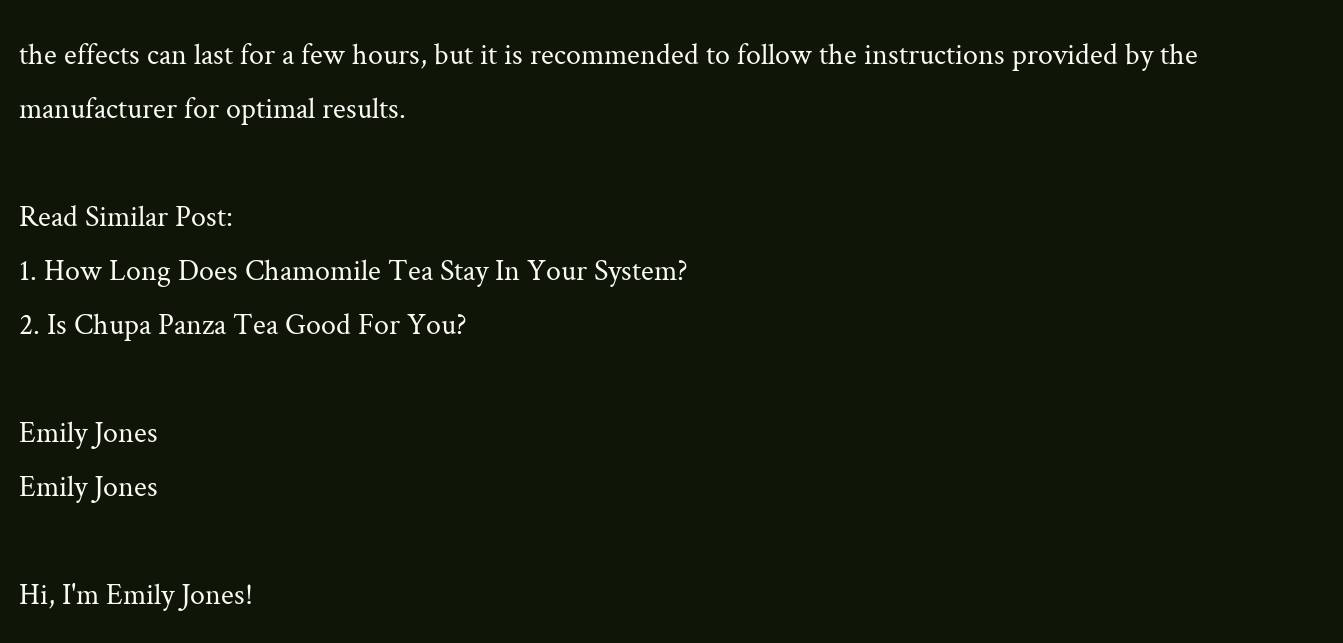the effects can last for a few hours, but it is recommended to follow the instructions provided by the manufacturer for optimal results.

Read Similar Post:
1. How Long Does Chamomile Tea Stay In Your System?
2. Is Chupa Panza Tea Good For You?

Emily Jones
Emily Jones

Hi, I'm Emily Jones!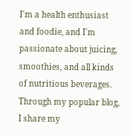I'm a health enthusiast and foodie, and I'm passionate about juicing, smoothies, and all kinds of nutritious beverages. Through my popular blog, I share my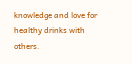knowledge and love for healthy drinks with others.